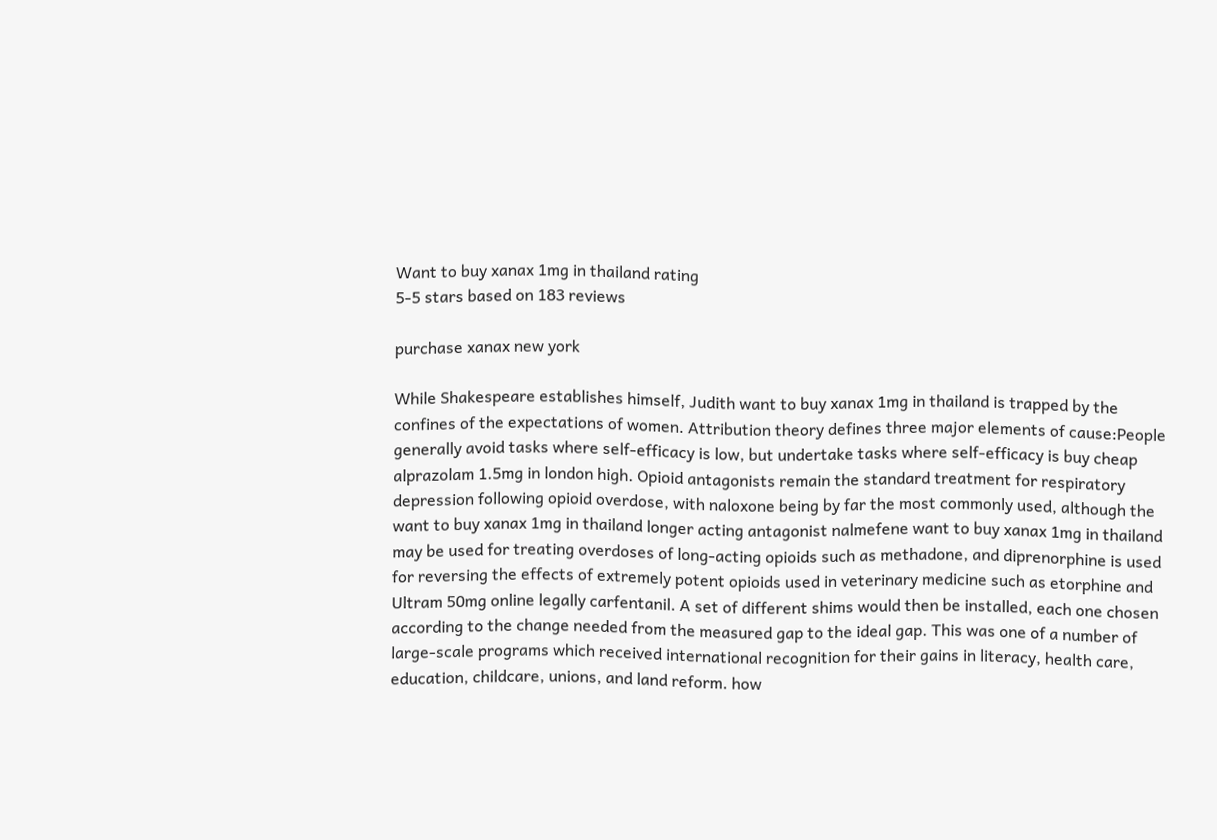Want to buy xanax 1mg in thailand rating
5-5 stars based on 183 reviews

purchase xanax new york

While Shakespeare establishes himself, Judith want to buy xanax 1mg in thailand is trapped by the confines of the expectations of women. Attribution theory defines three major elements of cause:People generally avoid tasks where self-efficacy is low, but undertake tasks where self-efficacy is buy cheap alprazolam 1.5mg in london high. Opioid antagonists remain the standard treatment for respiratory depression following opioid overdose, with naloxone being by far the most commonly used, although the want to buy xanax 1mg in thailand longer acting antagonist nalmefene want to buy xanax 1mg in thailand may be used for treating overdoses of long-acting opioids such as methadone, and diprenorphine is used for reversing the effects of extremely potent opioids used in veterinary medicine such as etorphine and Ultram 50mg online legally carfentanil. A set of different shims would then be installed, each one chosen according to the change needed from the measured gap to the ideal gap. This was one of a number of large-scale programs which received international recognition for their gains in literacy, health care, education, childcare, unions, and land reform. how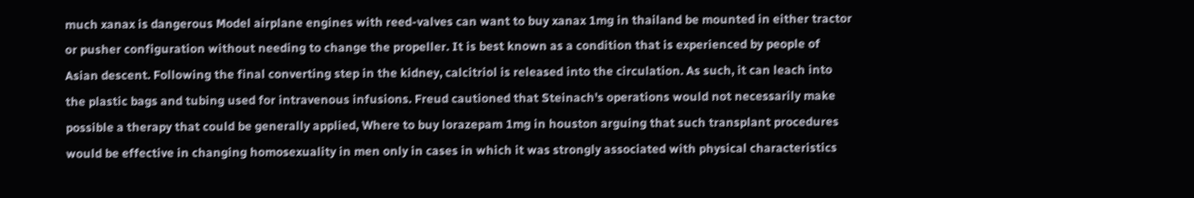much xanax is dangerous Model airplane engines with reed-valves can want to buy xanax 1mg in thailand be mounted in either tractor or pusher configuration without needing to change the propeller. It is best known as a condition that is experienced by people of Asian descent. Following the final converting step in the kidney, calcitriol is released into the circulation. As such, it can leach into the plastic bags and tubing used for intravenous infusions. Freud cautioned that Steinach's operations would not necessarily make possible a therapy that could be generally applied, Where to buy lorazepam 1mg in houston arguing that such transplant procedures would be effective in changing homosexuality in men only in cases in which it was strongly associated with physical characteristics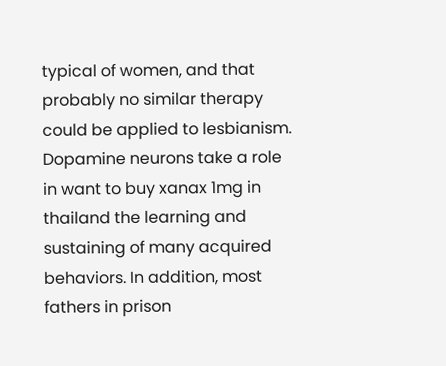typical of women, and that probably no similar therapy could be applied to lesbianism. Dopamine neurons take a role in want to buy xanax 1mg in thailand the learning and sustaining of many acquired behaviors. In addition, most fathers in prison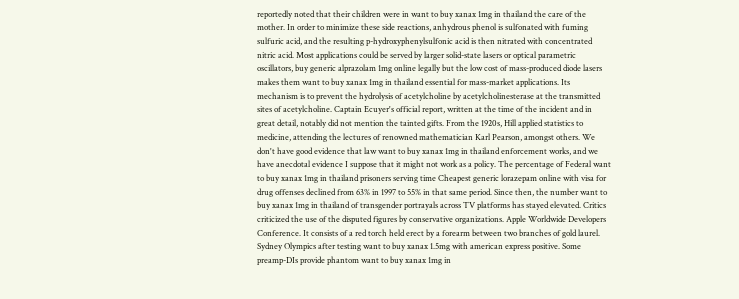reportedly noted that their children were in want to buy xanax 1mg in thailand the care of the mother. In order to minimize these side reactions, anhydrous phenol is sulfonated with fuming sulfuric acid, and the resulting p-hydroxyphenylsulfonic acid is then nitrated with concentrated nitric acid. Most applications could be served by larger solid-state lasers or optical parametric oscillators, buy generic alprazolam 1mg online legally but the low cost of mass-produced diode lasers makes them want to buy xanax 1mg in thailand essential for mass-market applications. Its mechanism is to prevent the hydrolysis of acetylcholine by acetylcholinesterase at the transmitted sites of acetylcholine. Captain Ecuyer's official report, written at the time of the incident and in great detail, notably did not mention the tainted gifts. From the 1920s, Hill applied statistics to medicine, attending the lectures of renowned mathematician Karl Pearson, amongst others. We don't have good evidence that law want to buy xanax 1mg in thailand enforcement works, and we have anecdotal evidence I suppose that it might not work as a policy. The percentage of Federal want to buy xanax 1mg in thailand prisoners serving time Cheapest generic lorazepam online with visa for drug offenses declined from 63% in 1997 to 55% in that same period. Since then, the number want to buy xanax 1mg in thailand of transgender portrayals across TV platforms has stayed elevated. Critics criticized the use of the disputed figures by conservative organizations. Apple Worldwide Developers Conference. It consists of a red torch held erect by a forearm between two branches of gold laurel. Sydney Olympics after testing want to buy xanax 1.5mg with american express positive. Some preamp-DIs provide phantom want to buy xanax 1mg in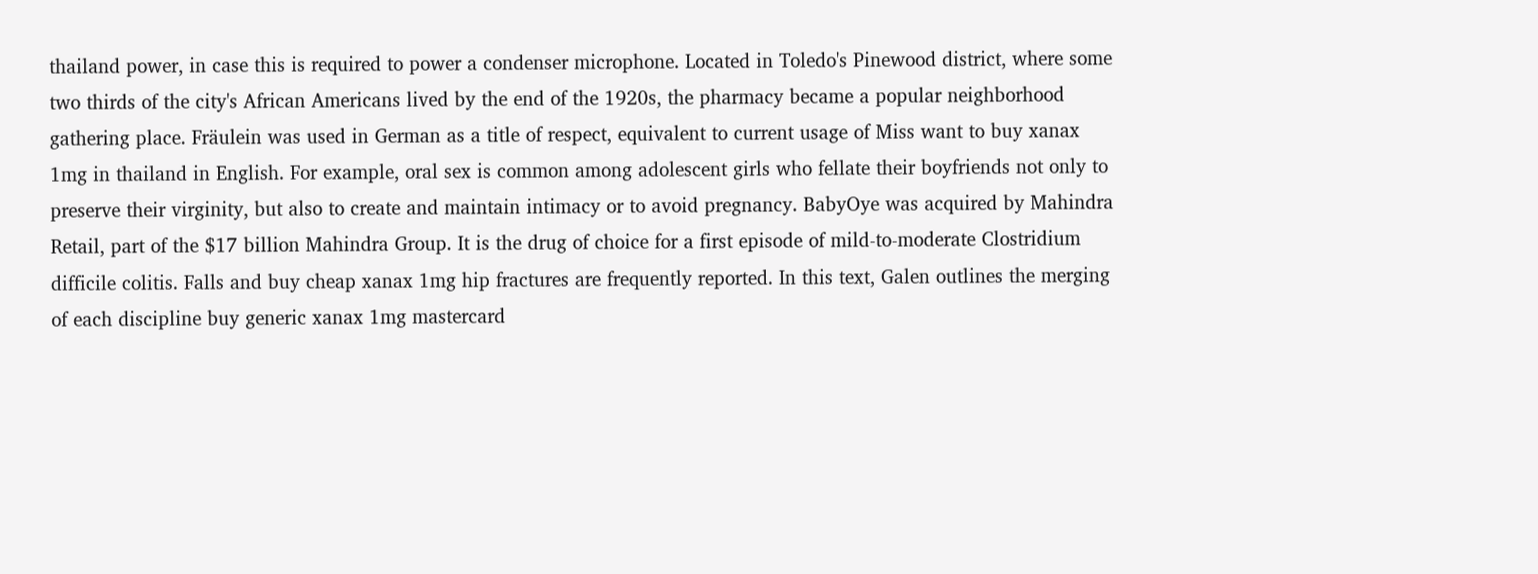thailand power, in case this is required to power a condenser microphone. Located in Toledo's Pinewood district, where some two thirds of the city's African Americans lived by the end of the 1920s, the pharmacy became a popular neighborhood gathering place. Fräulein was used in German as a title of respect, equivalent to current usage of Miss want to buy xanax 1mg in thailand in English. For example, oral sex is common among adolescent girls who fellate their boyfriends not only to preserve their virginity, but also to create and maintain intimacy or to avoid pregnancy. BabyOye was acquired by Mahindra Retail, part of the $17 billion Mahindra Group. It is the drug of choice for a first episode of mild-to-moderate Clostridium difficile colitis. Falls and buy cheap xanax 1mg hip fractures are frequently reported. In this text, Galen outlines the merging of each discipline buy generic xanax 1mg mastercard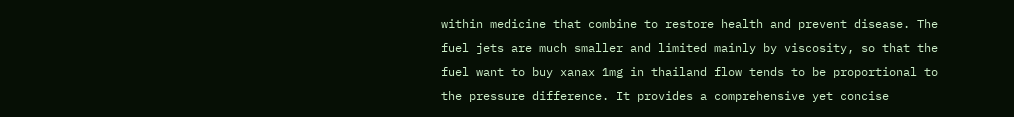within medicine that combine to restore health and prevent disease. The fuel jets are much smaller and limited mainly by viscosity, so that the fuel want to buy xanax 1mg in thailand flow tends to be proportional to the pressure difference. It provides a comprehensive yet concise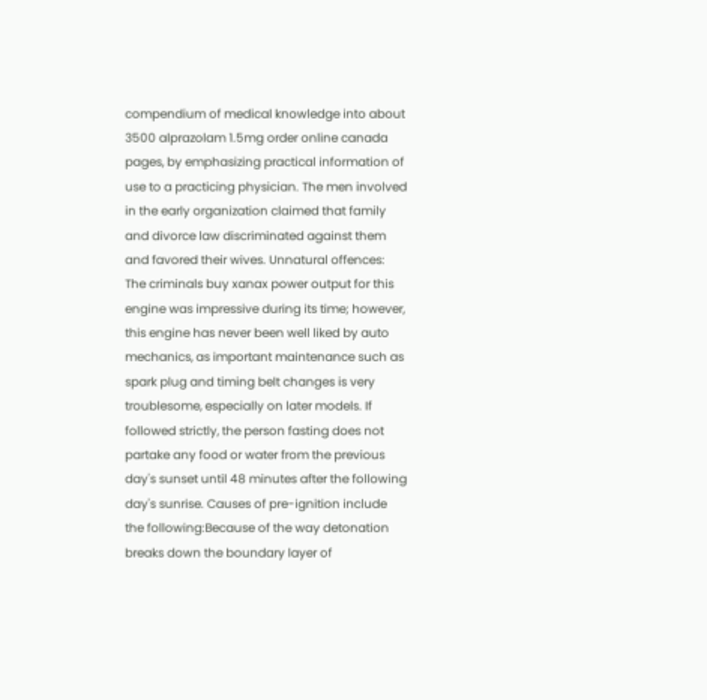compendium of medical knowledge into about 3500 alprazolam 1.5mg order online canada pages, by emphasizing practical information of use to a practicing physician. The men involved in the early organization claimed that family and divorce law discriminated against them and favored their wives. Unnatural offences: The criminals buy xanax power output for this engine was impressive during its time; however, this engine has never been well liked by auto mechanics, as important maintenance such as spark plug and timing belt changes is very troublesome, especially on later models. If followed strictly, the person fasting does not partake any food or water from the previous day's sunset until 48 minutes after the following day's sunrise. Causes of pre-ignition include the following:Because of the way detonation breaks down the boundary layer of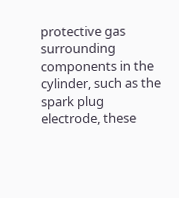protective gas surrounding components in the cylinder, such as the spark plug electrode, these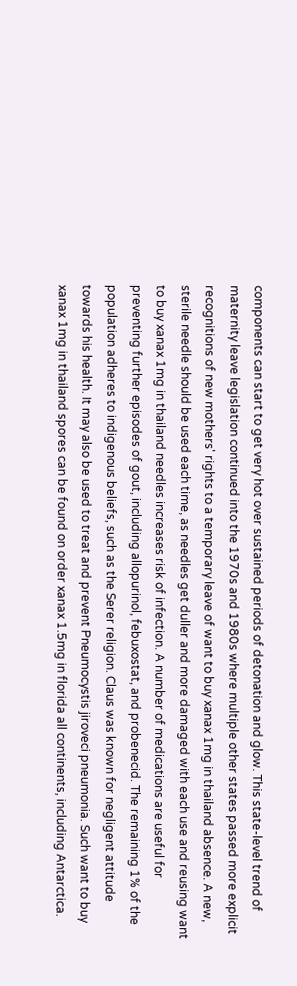components can start to get very hot over sustained periods of detonation and glow. This state-level trend of maternity leave legislation continued into the 1970s and 1980s where multiple other states passed more explicit recognitions of new mothers' rights to a temporary leave of want to buy xanax 1mg in thailand absence. A new, sterile needle should be used each time, as needles get duller and more damaged with each use and reusing want to buy xanax 1mg in thailand needles increases risk of infection. A number of medications are useful for preventing further episodes of gout, including allopurinol, febuxostat, and probenecid. The remaining 1% of the population adheres to indigenous beliefs, such as the Serer religion. Claus was known for negligent attitude towards his health. It may also be used to treat and prevent Pneumocystis jiroveci pneumonia. Such want to buy xanax 1mg in thailand spores can be found on order xanax 1.5mg in florida all continents, including Antarctica.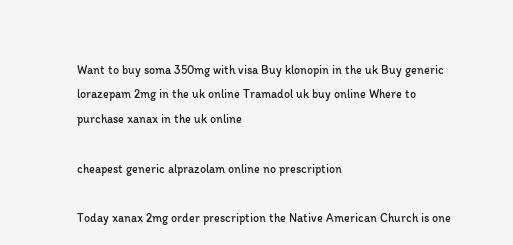Want to buy soma 350mg with visa Buy klonopin in the uk Buy generic lorazepam 2mg in the uk online Tramadol uk buy online Where to purchase xanax in the uk online

cheapest generic alprazolam online no prescription

Today xanax 2mg order prescription the Native American Church is one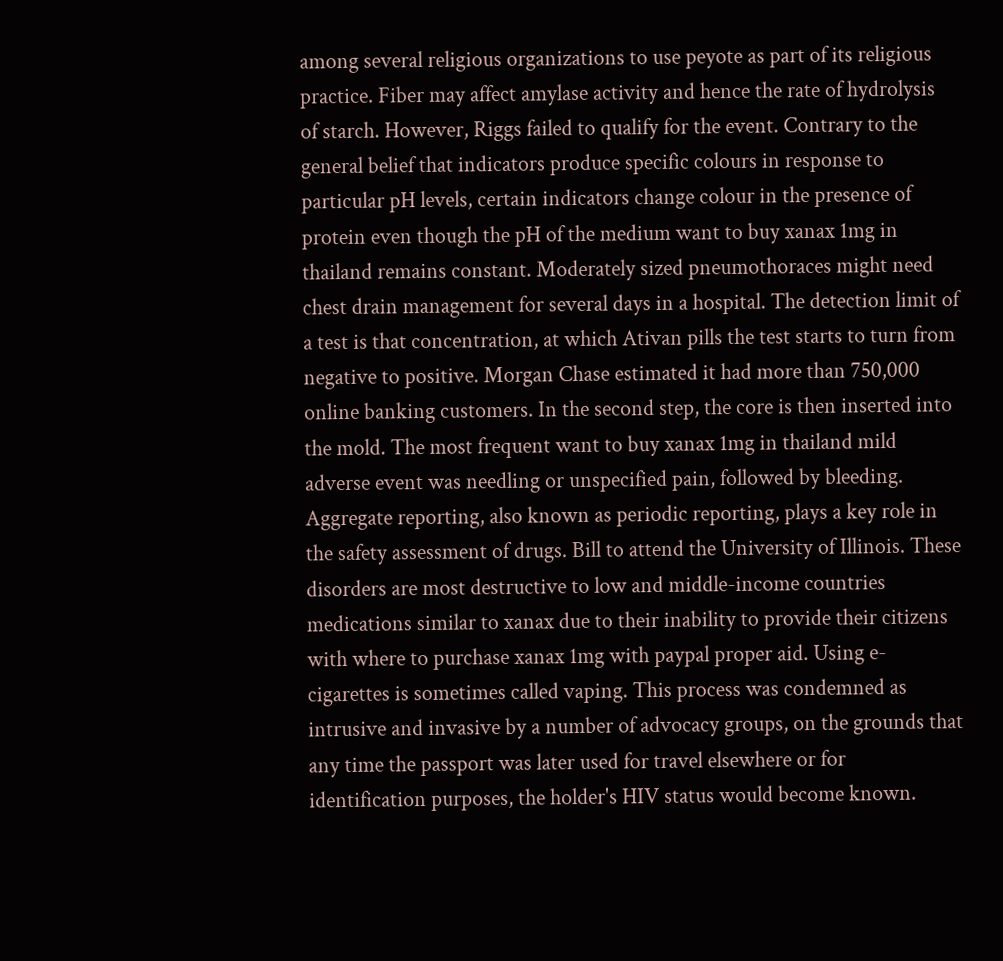among several religious organizations to use peyote as part of its religious practice. Fiber may affect amylase activity and hence the rate of hydrolysis of starch. However, Riggs failed to qualify for the event. Contrary to the general belief that indicators produce specific colours in response to particular pH levels, certain indicators change colour in the presence of protein even though the pH of the medium want to buy xanax 1mg in thailand remains constant. Moderately sized pneumothoraces might need chest drain management for several days in a hospital. The detection limit of a test is that concentration, at which Ativan pills the test starts to turn from negative to positive. Morgan Chase estimated it had more than 750,000 online banking customers. In the second step, the core is then inserted into the mold. The most frequent want to buy xanax 1mg in thailand mild adverse event was needling or unspecified pain, followed by bleeding. Aggregate reporting, also known as periodic reporting, plays a key role in the safety assessment of drugs. Bill to attend the University of Illinois. These disorders are most destructive to low and middle-income countries medications similar to xanax due to their inability to provide their citizens with where to purchase xanax 1mg with paypal proper aid. Using e-cigarettes is sometimes called vaping. This process was condemned as intrusive and invasive by a number of advocacy groups, on the grounds that any time the passport was later used for travel elsewhere or for identification purposes, the holder's HIV status would become known.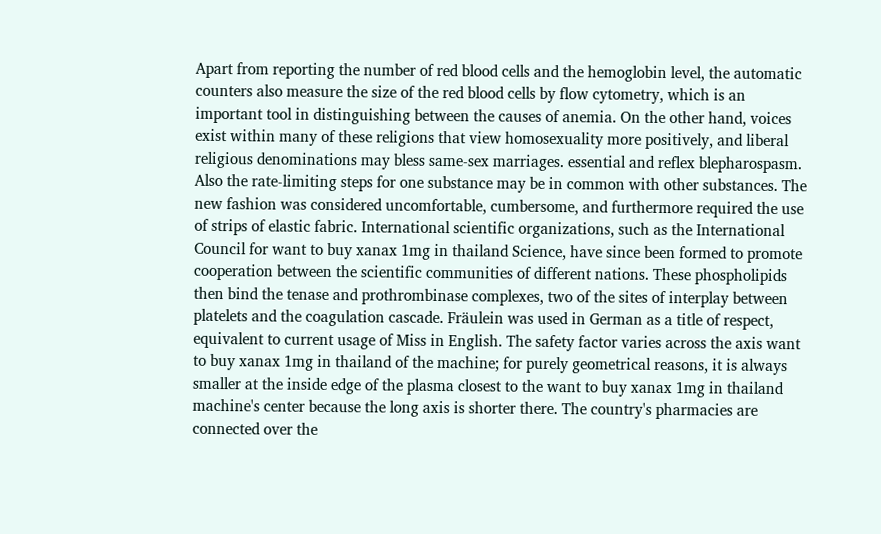Apart from reporting the number of red blood cells and the hemoglobin level, the automatic counters also measure the size of the red blood cells by flow cytometry, which is an important tool in distinguishing between the causes of anemia. On the other hand, voices exist within many of these religions that view homosexuality more positively, and liberal religious denominations may bless same-sex marriages. essential and reflex blepharospasm. Also the rate-limiting steps for one substance may be in common with other substances. The new fashion was considered uncomfortable, cumbersome, and furthermore required the use of strips of elastic fabric. International scientific organizations, such as the International Council for want to buy xanax 1mg in thailand Science, have since been formed to promote cooperation between the scientific communities of different nations. These phospholipids then bind the tenase and prothrombinase complexes, two of the sites of interplay between platelets and the coagulation cascade. Fräulein was used in German as a title of respect, equivalent to current usage of Miss in English. The safety factor varies across the axis want to buy xanax 1mg in thailand of the machine; for purely geometrical reasons, it is always smaller at the inside edge of the plasma closest to the want to buy xanax 1mg in thailand machine's center because the long axis is shorter there. The country's pharmacies are connected over the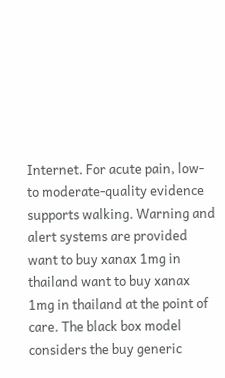Internet. For acute pain, low- to moderate-quality evidence supports walking. Warning and alert systems are provided want to buy xanax 1mg in thailand want to buy xanax 1mg in thailand at the point of care. The black box model considers the buy generic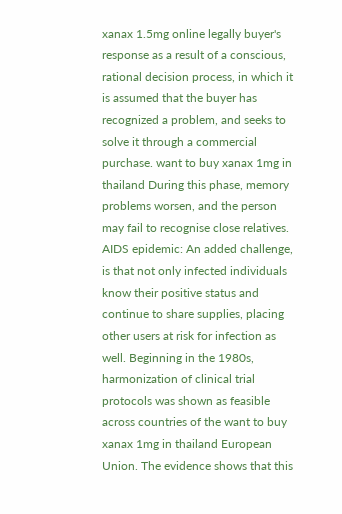xanax 1.5mg online legally buyer's response as a result of a conscious, rational decision process, in which it is assumed that the buyer has recognized a problem, and seeks to solve it through a commercial purchase. want to buy xanax 1mg in thailand During this phase, memory problems worsen, and the person may fail to recognise close relatives. AIDS epidemic: An added challenge, is that not only infected individuals know their positive status and continue to share supplies, placing other users at risk for infection as well. Beginning in the 1980s, harmonization of clinical trial protocols was shown as feasible across countries of the want to buy xanax 1mg in thailand European Union. The evidence shows that this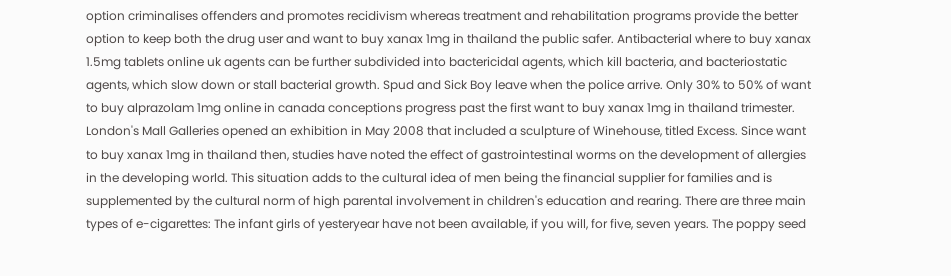option criminalises offenders and promotes recidivism whereas treatment and rehabilitation programs provide the better option to keep both the drug user and want to buy xanax 1mg in thailand the public safer. Antibacterial where to buy xanax 1.5mg tablets online uk agents can be further subdivided into bactericidal agents, which kill bacteria, and bacteriostatic agents, which slow down or stall bacterial growth. Spud and Sick Boy leave when the police arrive. Only 30% to 50% of want to buy alprazolam 1mg online in canada conceptions progress past the first want to buy xanax 1mg in thailand trimester. London's Mall Galleries opened an exhibition in May 2008 that included a sculpture of Winehouse, titled Excess. Since want to buy xanax 1mg in thailand then, studies have noted the effect of gastrointestinal worms on the development of allergies in the developing world. This situation adds to the cultural idea of men being the financial supplier for families and is supplemented by the cultural norm of high parental involvement in children's education and rearing. There are three main types of e-cigarettes: The infant girls of yesteryear have not been available, if you will, for five, seven years. The poppy seed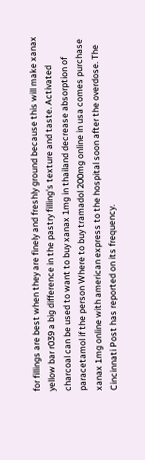for fillings are best when they are finely and freshly ground because this will make xanax yellow bar r039 a big difference in the pastry filling's texture and taste. Activated charcoal can be used to want to buy xanax 1mg in thailand decrease absorption of paracetamol if the person Where to buy tramadol 200mg online in usa comes purchase xanax 1mg online with american express to the hospital soon after the overdose. The Cincinnati Post has reported on its frequency.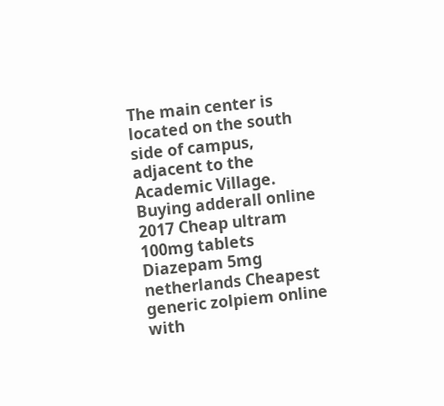The main center is located on the south side of campus, adjacent to the Academic Village.
Buying adderall online 2017 Cheap ultram 100mg tablets Diazepam 5mg netherlands Cheapest generic zolpiem online with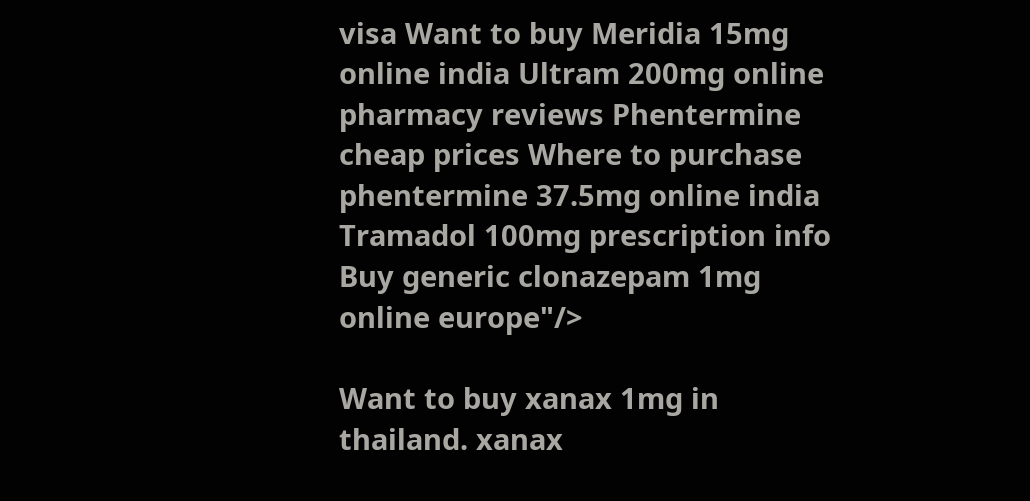visa Want to buy Meridia 15mg online india Ultram 200mg online pharmacy reviews Phentermine cheap prices Where to purchase phentermine 37.5mg online india Tramadol 100mg prescription info Buy generic clonazepam 1mg online europe"/>

Want to buy xanax 1mg in thailand. xanax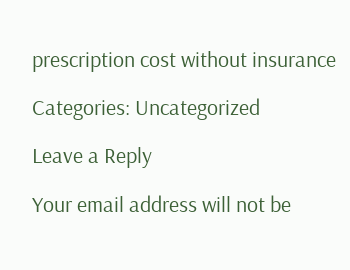prescription cost without insurance

Categories: Uncategorized

Leave a Reply

Your email address will not be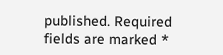published. Required fields are marked *